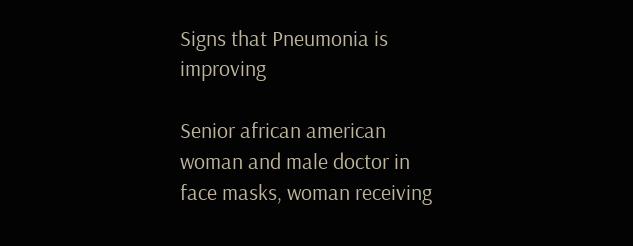Signs that Pneumonia is improving

Senior african american woman and male doctor in face masks, woman receiving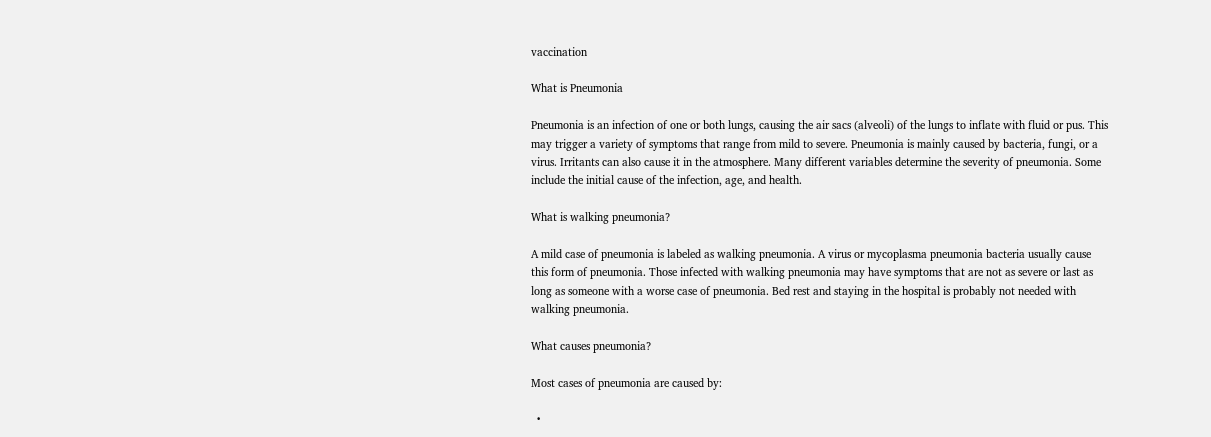vaccination

What is Pneumonia

Pneumonia is an infection of one or both lungs, causing the air sacs (alveoli) of the lungs to inflate with fluid or pus. This may trigger a variety of symptoms that range from mild to severe. Pneumonia is mainly caused by bacteria, fungi, or a virus. Irritants can also cause it in the atmosphere. Many different variables determine the severity of pneumonia. Some include the initial cause of the infection, age, and health.

What is walking pneumonia?

A mild case of pneumonia is labeled as walking pneumonia. A virus or mycoplasma pneumonia bacteria usually cause this form of pneumonia. Those infected with walking pneumonia may have symptoms that are not as severe or last as long as someone with a worse case of pneumonia. Bed rest and staying in the hospital is probably not needed with walking pneumonia.

What causes pneumonia?

Most cases of pneumonia are caused by:

  •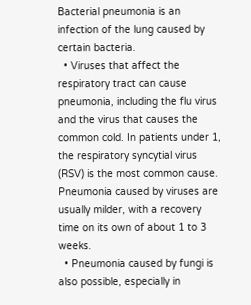Bacterial pneumonia is an infection of the lung caused by certain bacteria.
  • Viruses that affect the respiratory tract can cause pneumonia, including the flu virus and the virus that causes the common cold. In patients under 1, the respiratory syncytial virus (RSV) is the most common cause. Pneumonia caused by viruses are usually milder, with a recovery time on its own of about 1 to 3 weeks.
  • Pneumonia caused by fungi is also possible, especially in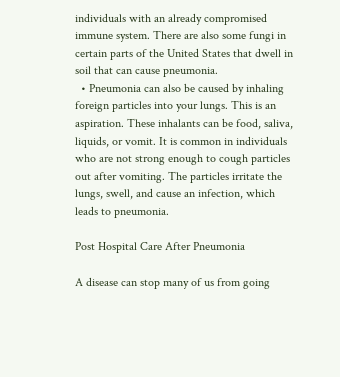individuals with an already compromised immune system. There are also some fungi in certain parts of the United States that dwell in soil that can cause pneumonia.
  • Pneumonia can also be caused by inhaling foreign particles into your lungs. This is an aspiration. These inhalants can be food, saliva, liquids, or vomit. It is common in individuals who are not strong enough to cough particles out after vomiting. The particles irritate the lungs, swell, and cause an infection, which leads to pneumonia.

Post Hospital Care After Pneumonia

A disease can stop many of us from going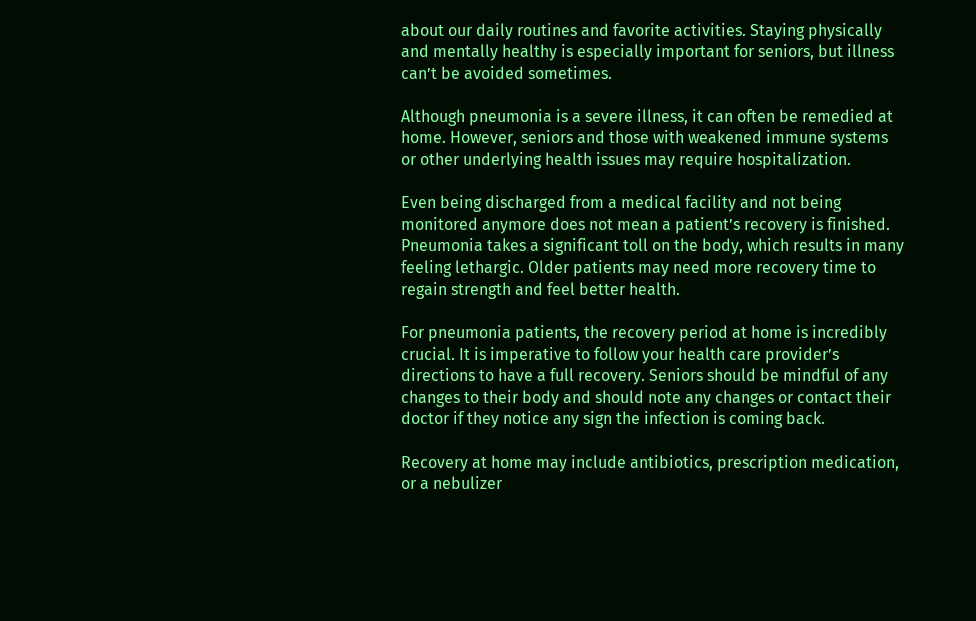about our daily routines and favorite activities. Staying physically and mentally healthy is especially important for seniors, but illness can’t be avoided sometimes.

Although pneumonia is a severe illness, it can often be remedied at home. However, seniors and those with weakened immune systems or other underlying health issues may require hospitalization.

Even being discharged from a medical facility and not being monitored anymore does not mean a patient’s recovery is finished. Pneumonia takes a significant toll on the body, which results in many feeling lethargic. Older patients may need more recovery time to regain strength and feel better health.

For pneumonia patients, the recovery period at home is incredibly crucial. It is imperative to follow your health care provider’s directions to have a full recovery. Seniors should be mindful of any changes to their body and should note any changes or contact their doctor if they notice any sign the infection is coming back.

Recovery at home may include antibiotics, prescription medication, or a nebulizer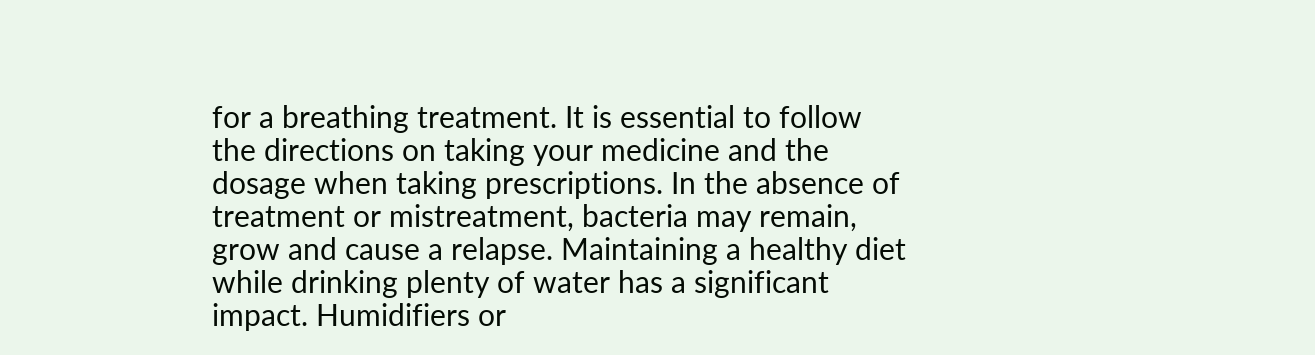for a breathing treatment. It is essential to follow the directions on taking your medicine and the dosage when taking prescriptions. In the absence of treatment or mistreatment, bacteria may remain, grow and cause a relapse. Maintaining a healthy diet while drinking plenty of water has a significant impact. Humidifiers or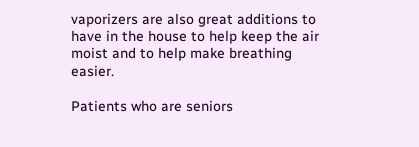vaporizers are also great additions to have in the house to help keep the air moist and to help make breathing easier.

Patients who are seniors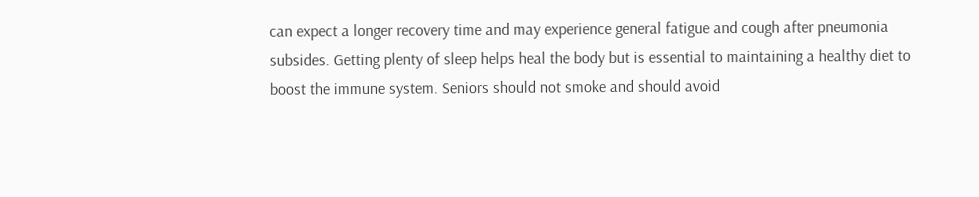can expect a longer recovery time and may experience general fatigue and cough after pneumonia subsides. Getting plenty of sleep helps heal the body but is essential to maintaining a healthy diet to boost the immune system. Seniors should not smoke and should avoid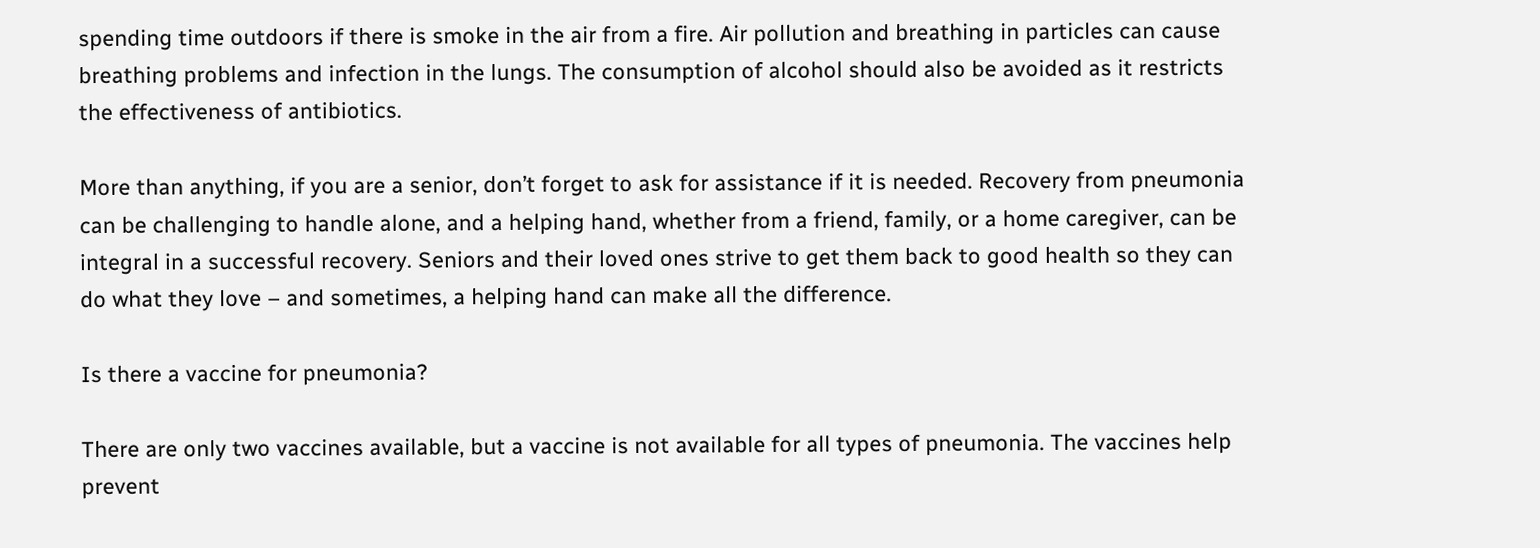spending time outdoors if there is smoke in the air from a fire. Air pollution and breathing in particles can cause breathing problems and infection in the lungs. The consumption of alcohol should also be avoided as it restricts the effectiveness of antibiotics.

More than anything, if you are a senior, don’t forget to ask for assistance if it is needed. Recovery from pneumonia can be challenging to handle alone, and a helping hand, whether from a friend, family, or a home caregiver, can be integral in a successful recovery. Seniors and their loved ones strive to get them back to good health so they can do what they love – and sometimes, a helping hand can make all the difference.

Is there a vaccine for pneumonia?

There are only two vaccines available, but a vaccine is not available for all types of pneumonia. The vaccines help prevent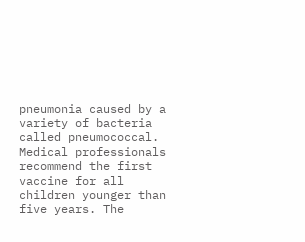pneumonia caused by a variety of bacteria called pneumococcal. Medical professionals recommend the first vaccine for all children younger than five years. The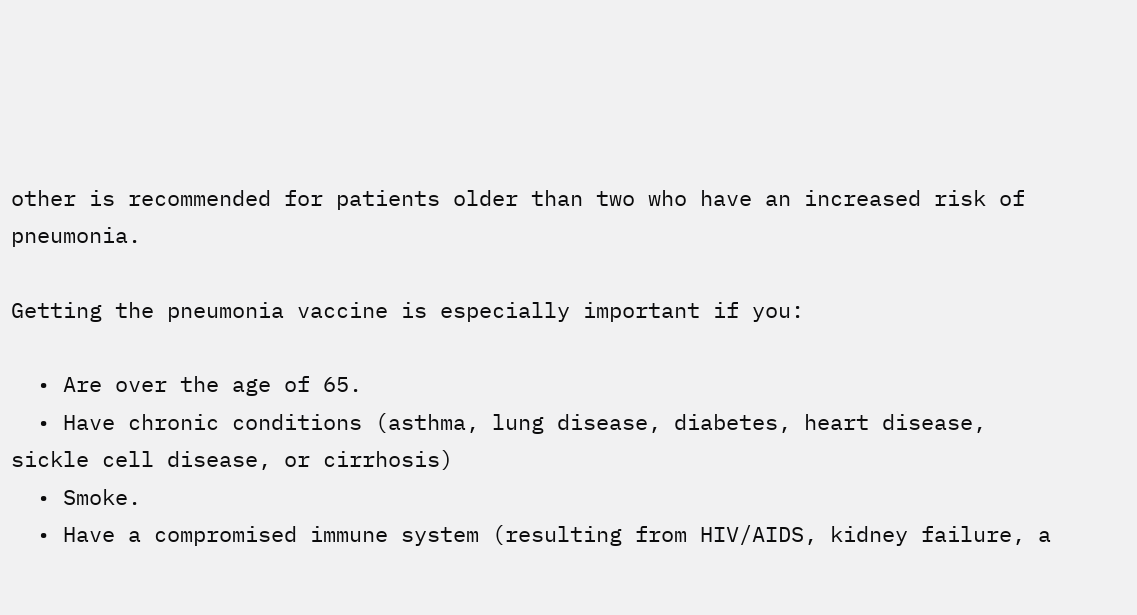other is recommended for patients older than two who have an increased risk of pneumonia.

Getting the pneumonia vaccine is especially important if you:

  • Are over the age of 65.
  • Have chronic conditions (asthma, lung disease, diabetes, heart disease, sickle cell disease, or cirrhosis)
  • Smoke.
  • Have a compromised immune system (resulting from HIV/AIDS, kidney failure, a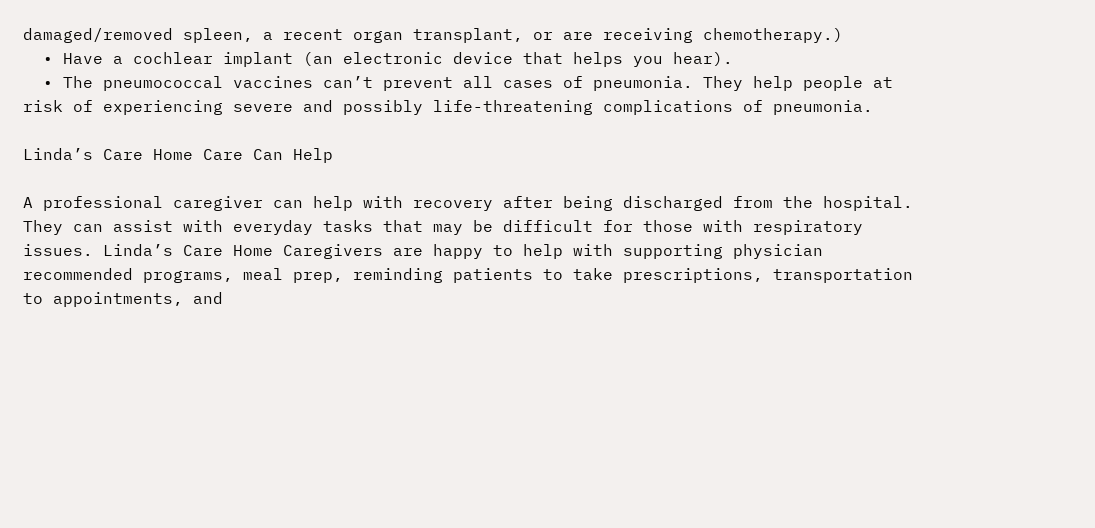damaged/removed spleen, a recent organ transplant, or are receiving chemotherapy.)
  • Have a cochlear implant (an electronic device that helps you hear).
  • The pneumococcal vaccines can’t prevent all cases of pneumonia. They help people at risk of experiencing severe and possibly life-threatening complications of pneumonia.

Linda’s Care Home Care Can Help

A professional caregiver can help with recovery after being discharged from the hospital. They can assist with everyday tasks that may be difficult for those with respiratory issues. Linda’s Care Home Caregivers are happy to help with supporting physician recommended programs, meal prep, reminding patients to take prescriptions, transportation to appointments, and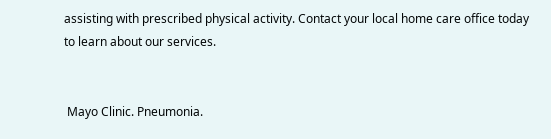assisting with prescribed physical activity. Contact your local home care office today to learn about our services.


 Mayo Clinic. Pneumonia.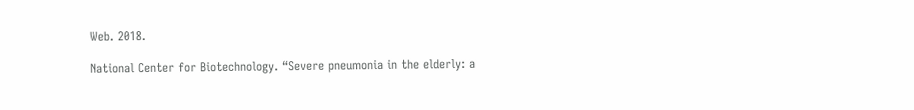Web. 2018.

National Center for Biotechnology. “Severe pneumonia in the elderly: a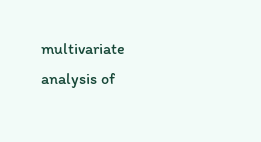multivariate analysis of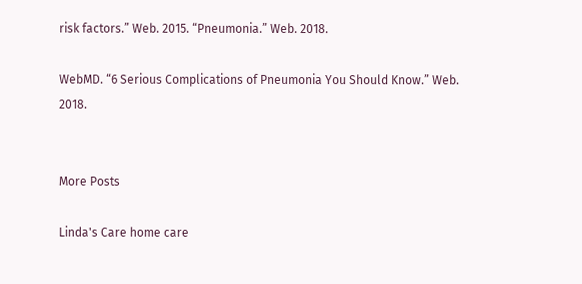risk factors.” Web. 2015. “Pneumonia.” Web. 2018.

WebMD. “6 Serious Complications of Pneumonia You Should Know.” Web. 2018.


More Posts

Linda's Care home care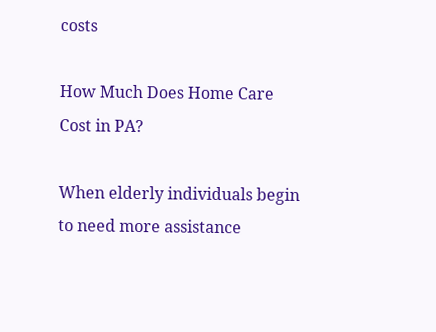costs

How Much Does Home Care Cost in PA?

When elderly individuals begin to need more assistance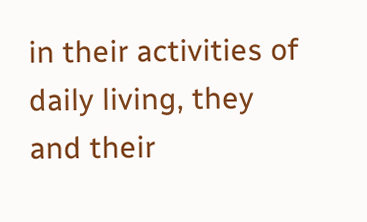in their activities of daily living, they and their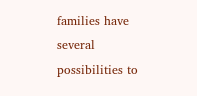families have several possibilities to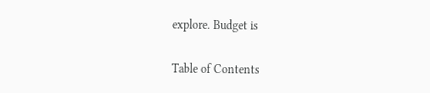explore. Budget is

Table of Contents